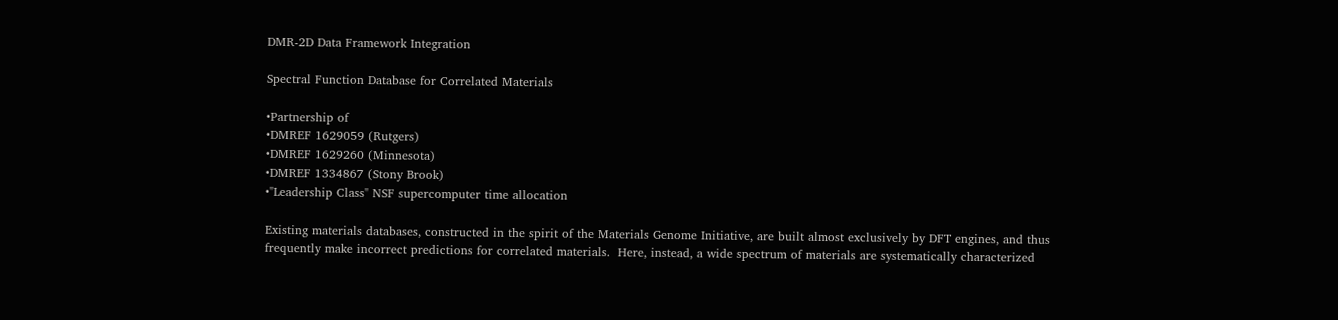DMR-2D Data Framework Integration

Spectral Function Database for Correlated Materials

•Partnership of
•DMREF 1629059 (Rutgers)
•DMREF 1629260 (Minnesota)
•DMREF 1334867 (Stony Brook)
•"Leadership Class" NSF supercomputer time allocation

Existing materials databases, constructed in the spirit of the Materials Genome Initiative, are built almost exclusively by DFT engines, and thus frequently make incorrect predictions for correlated materials.  Here, instead, a wide spectrum of materials are systematically characterized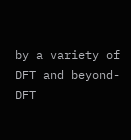by a variety of DFT and beyond-DFT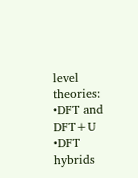level theories:
•DFT and DFT+U
•DFT hybrids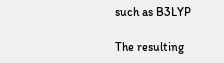such as B3LYP

The resulting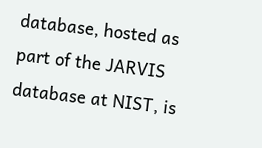database, hosted as part of the JARVIS database at NIST, is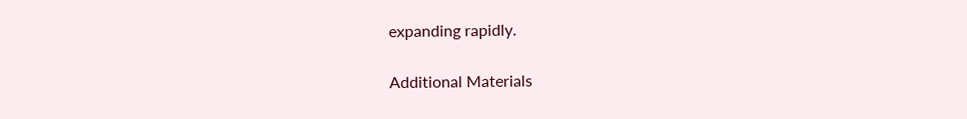expanding rapidly.

Additional Materials